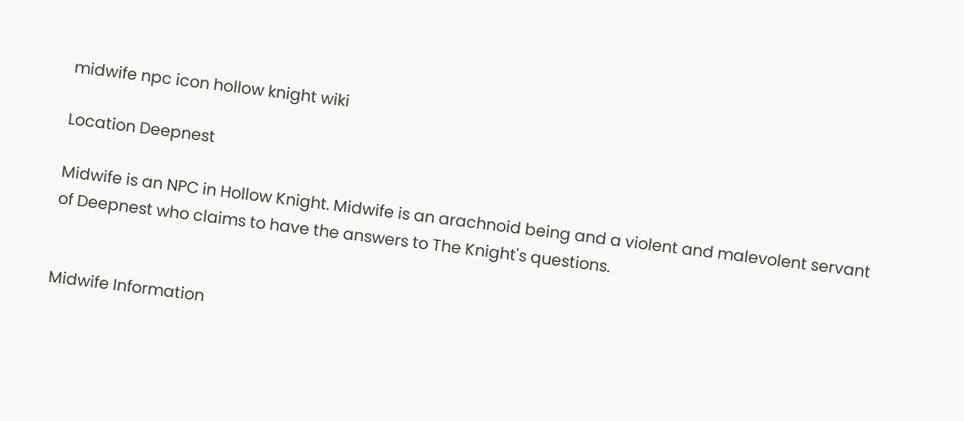midwife npc icon hollow knight wiki

Location Deepnest

Midwife is an NPC in Hollow Knight. Midwife is an arachnoid being and a violent and malevolent servant of Deepnest who claims to have the answers to The Knight's questions.


Midwife Information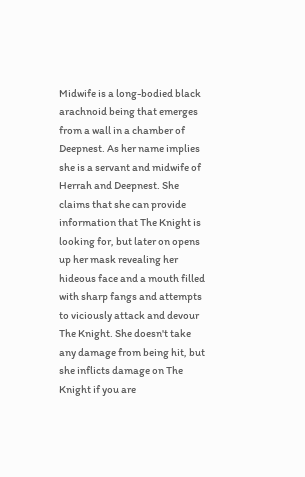Midwife is a long-bodied black arachnoid being that emerges from a wall in a chamber of Deepnest. As her name implies she is a servant and midwife of Herrah and Deepnest. She claims that she can provide information that The Knight is looking for, but later on opens up her mask revealing her hideous face and a mouth filled with sharp fangs and attempts to viciously attack and devour The Knight. She doesn't take any damage from being hit, but she inflicts damage on The Knight if you are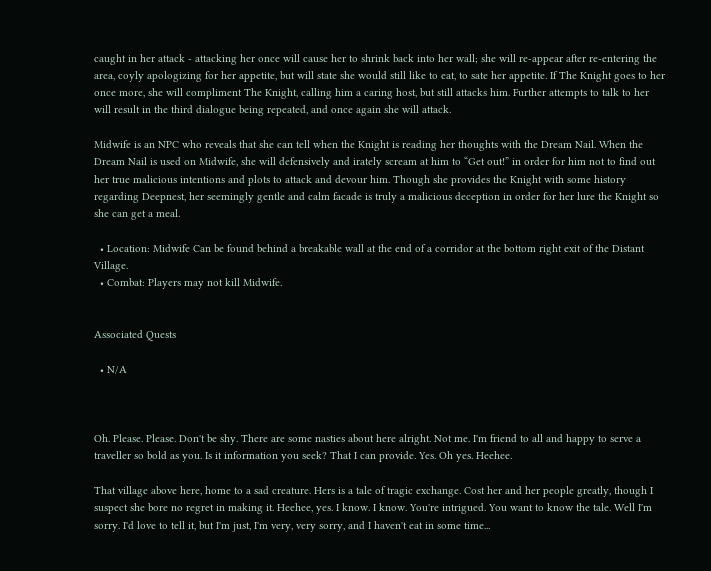caught in her attack - attacking her once will cause her to shrink back into her wall; she will re-appear after re-entering the area, coyly apologizing for her appetite, but will state she would still like to eat, to sate her appetite. If The Knight goes to her once more, she will compliment The Knight, calling him a caring host, but still attacks him. Further attempts to talk to her will result in the third dialogue being repeated, and once again she will attack.

Midwife is an NPC who reveals that she can tell when the Knight is reading her thoughts with the Dream Nail. When the Dream Nail is used on Midwife, she will defensively and irately scream at him to “Get out!” in order for him not to find out her true malicious intentions and plots to attack and devour him. Though she provides the Knight with some history regarding Deepnest, her seemingly gentle and calm facade is truly a malicious deception in order for her lure the Knight so she can get a meal.

  • Location: Midwife Can be found behind a breakable wall at the end of a corridor at the bottom right exit of the Distant Village.
  • Combat: Players may not kill Midwife.


Associated Quests

  • N/A



Oh. Please. Please. Don't be shy. There are some nasties about here alright. Not me. I'm friend to all and happy to serve a traveller so bold as you. Is it information you seek? That I can provide. Yes. Oh yes. Heehee.

That village above here, home to a sad creature. Hers is a tale of tragic exchange. Cost her and her people greatly, though I suspect she bore no regret in making it. Heehee, yes. I know. I know. You're intrigued. You want to know the tale. Well I'm sorry. I'd love to tell it, but I'm just, I'm very, very sorry, and I haven't eat in some time...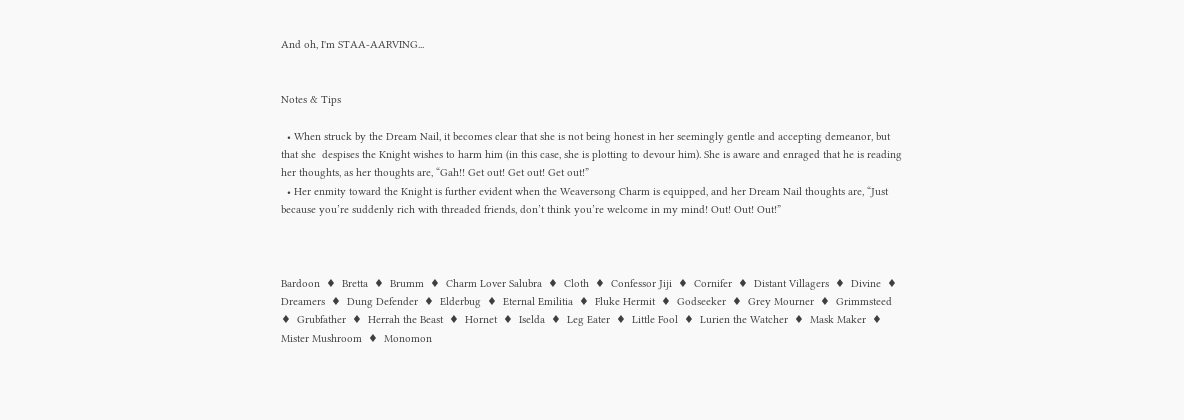And oh, I'm STAA-AARVING...


Notes & Tips

  • When struck by the Dream Nail, it becomes clear that she is not being honest in her seemingly gentle and accepting demeanor, but that she  despises the Knight wishes to harm him (in this case, she is plotting to devour him). She is aware and enraged that he is reading her thoughts, as her thoughts are, “Gah!! Get out! Get out! Get out!”
  • Her enmity toward the Knight is further evident when the Weaversong Charm is equipped, and her Dream Nail thoughts are, “Just because you’re suddenly rich with threaded friends, don’t think you’re welcome in my mind! Out! Out! Out!”



Bardoon  ♦  Bretta  ♦  Brumm  ♦  Charm Lover Salubra  ♦  Cloth  ♦  Confessor Jiji  ♦  Cornifer  ♦  Distant Villagers  ♦  Divine  ♦  Dreamers  ♦  Dung Defender  ♦  Elderbug  ♦  Eternal Emilitia  ♦  Fluke Hermit  ♦  Godseeker  ♦  Grey Mourner  ♦  Grimmsteed  ♦  Grubfather  ♦  Herrah the Beast  ♦  Hornet  ♦  Iselda  ♦  Leg Eater  ♦  Little Fool  ♦  Lurien the Watcher  ♦  Mask Maker  ♦  Mister Mushroom  ♦  Monomon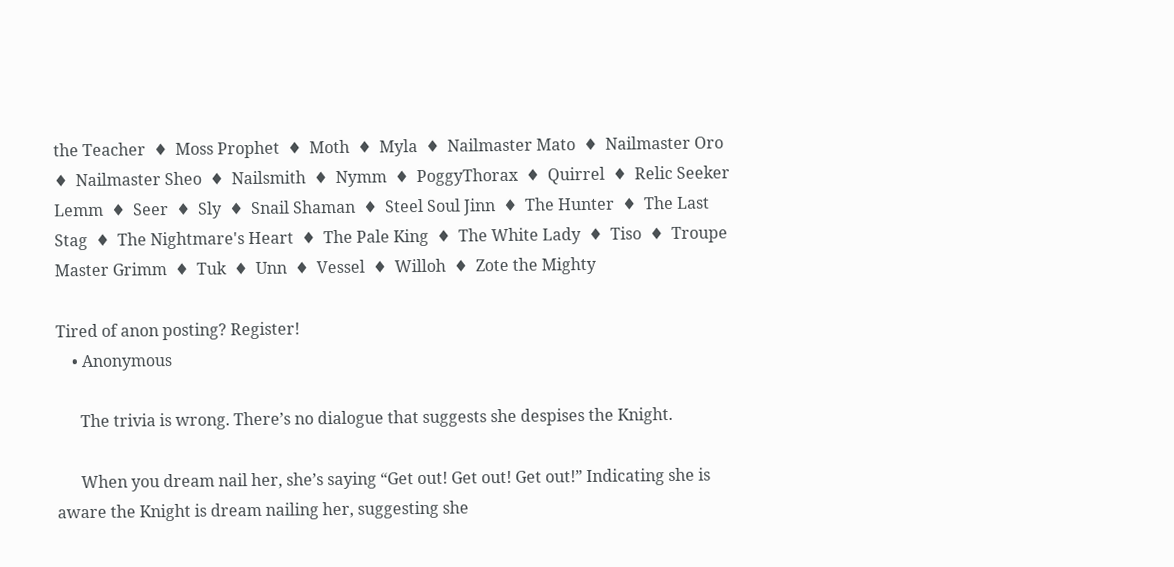the Teacher  ♦  Moss Prophet  ♦  Moth  ♦  Myla  ♦  Nailmaster Mato  ♦  Nailmaster Oro  ♦  Nailmaster Sheo  ♦  Nailsmith  ♦  Nymm  ♦  PoggyThorax  ♦  Quirrel  ♦  Relic Seeker Lemm  ♦  Seer  ♦  Sly  ♦  Snail Shaman  ♦  Steel Soul Jinn  ♦  The Hunter  ♦  The Last Stag  ♦  The Nightmare's Heart  ♦  The Pale King  ♦  The White Lady  ♦  Tiso  ♦  Troupe Master Grimm  ♦  Tuk  ♦  Unn  ♦  Vessel  ♦  Willoh  ♦  Zote the Mighty

Tired of anon posting? Register!
    • Anonymous

      The trivia is wrong. There’s no dialogue that suggests she despises the Knight.

      When you dream nail her, she’s saying “Get out! Get out! Get out!” Indicating she is aware the Knight is dream nailing her, suggesting she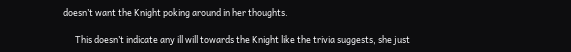doesn’t want the Knight poking around in her thoughts.

      This doesn’t indicate any ill will towards the Knight like the trivia suggests, she just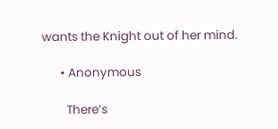wants the Knight out of her mind.

      • Anonymous

        There’s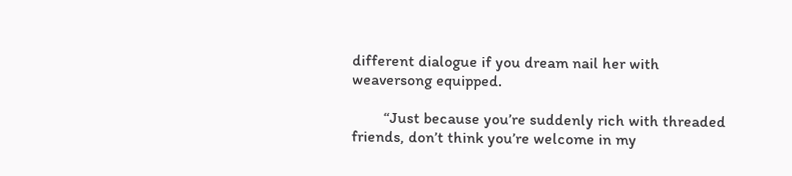different dialogue if you dream nail her with weaversong equipped.

        “Just because you’re suddenly rich with threaded friends, don’t think you’re welcome in my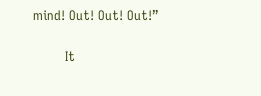mind! Out! Out! Out!”

        It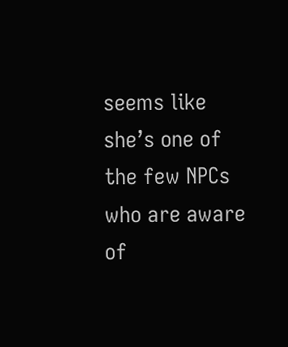seems like she’s one of the few NPCs who are aware of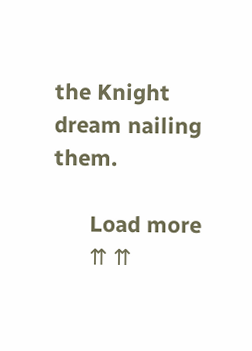the Knight dream nailing them.

      Load more
      ⇈ ⇈